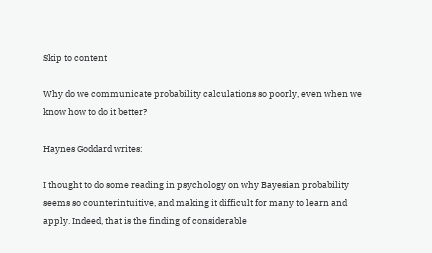Skip to content

Why do we communicate probability calculations so poorly, even when we know how to do it better?

Haynes Goddard writes:

I thought to do some reading in psychology on why Bayesian probability seems so counterintuitive, and making it difficult for many to learn and apply. Indeed, that is the finding of considerable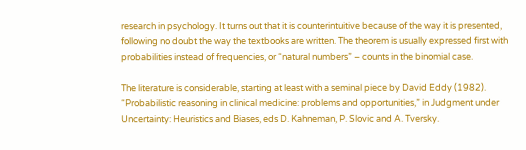research in psychology. It turns out that it is counterintuitive because of the way it is presented, following no doubt the way the textbooks are written. The theorem is usually expressed first with probabilities instead of frequencies, or “natural numbers” – counts in the binomial case.

The literature is considerable, starting at least with a seminal piece by David Eddy (1982). “Probabilistic reasoning in clinical medicine: problems and opportunities,” in Judgment under Uncertainty: Heuristics and Biases, eds D. Kahneman, P. Slovic and A. Tversky.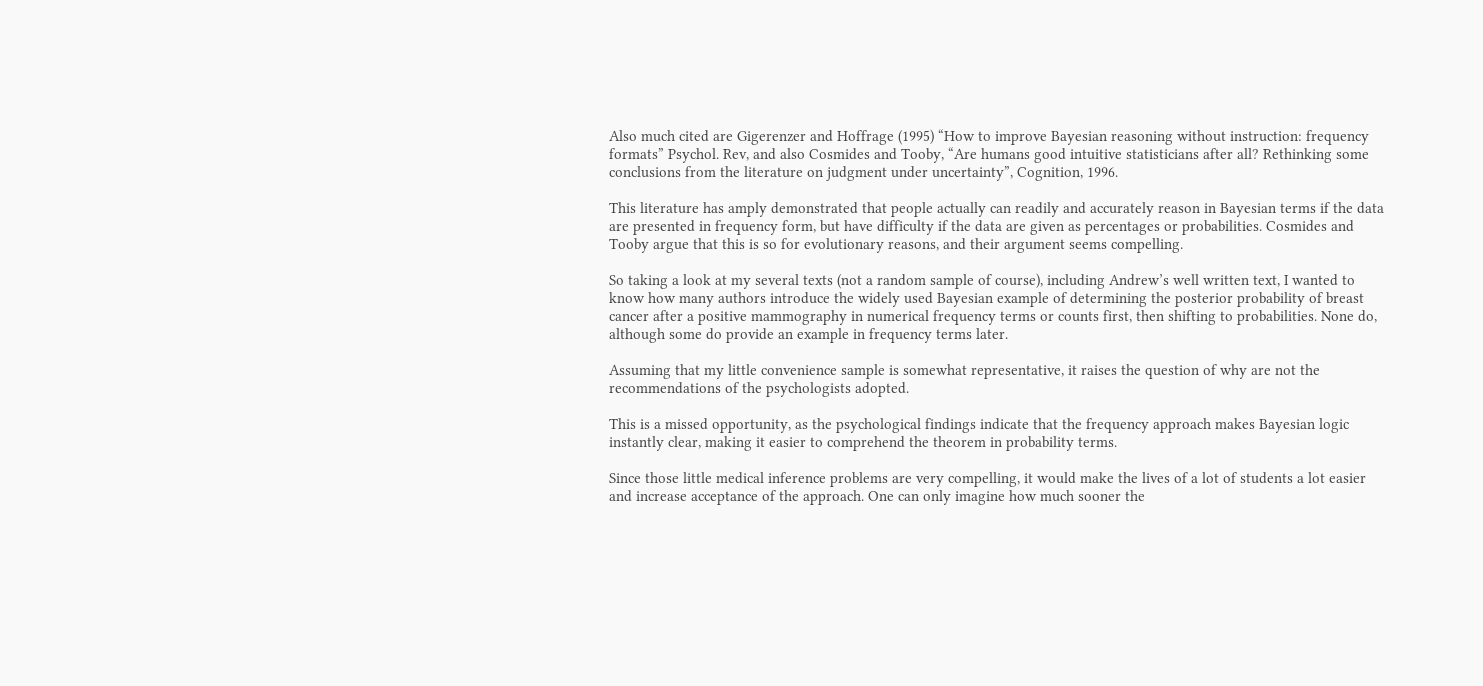Also much cited are Gigerenzer and Hoffrage (1995) “How to improve Bayesian reasoning without instruction: frequency formats” Psychol. Rev, and also Cosmides and Tooby, “Are humans good intuitive statisticians after all? Rethinking some conclusions from the literature on judgment under uncertainty”, Cognition, 1996.

This literature has amply demonstrated that people actually can readily and accurately reason in Bayesian terms if the data are presented in frequency form, but have difficulty if the data are given as percentages or probabilities. Cosmides and Tooby argue that this is so for evolutionary reasons, and their argument seems compelling.

So taking a look at my several texts (not a random sample of course), including Andrew’s well written text, I wanted to know how many authors introduce the widely used Bayesian example of determining the posterior probability of breast cancer after a positive mammography in numerical frequency terms or counts first, then shifting to probabilities. None do, although some do provide an example in frequency terms later.

Assuming that my little convenience sample is somewhat representative, it raises the question of why are not the recommendations of the psychologists adopted.

This is a missed opportunity, as the psychological findings indicate that the frequency approach makes Bayesian logic instantly clear, making it easier to comprehend the theorem in probability terms.

Since those little medical inference problems are very compelling, it would make the lives of a lot of students a lot easier and increase acceptance of the approach. One can only imagine how much sooner the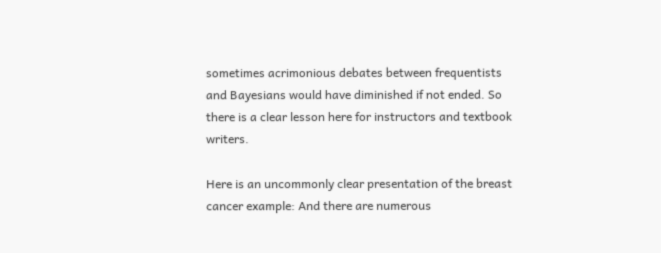sometimes acrimonious debates between frequentists and Bayesians would have diminished if not ended. So there is a clear lesson here for instructors and textbook writers.

Here is an uncommonly clear presentation of the breast cancer example: And there are numerous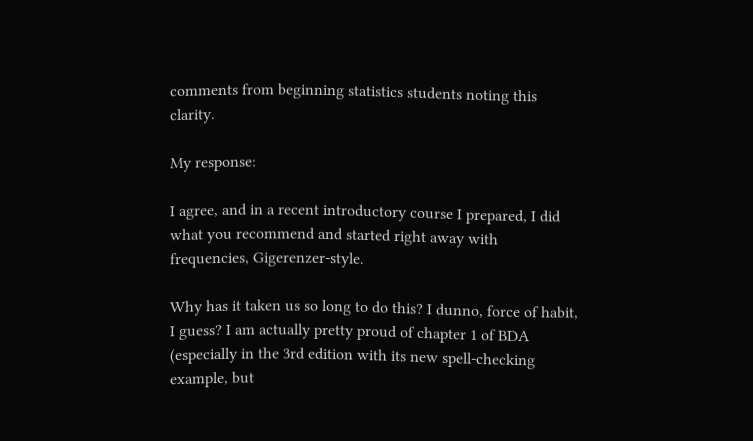comments from beginning statistics students noting this clarity.

My response:

I agree, and in a recent introductory course I prepared, I did what you recommend and started right away with frequencies, Gigerenzer-style.

Why has it taken us so long to do this? I dunno, force of habit, I guess? I am actually pretty proud of chapter 1 of BDA (especially in the 3rd edition with its new spell-checking example, but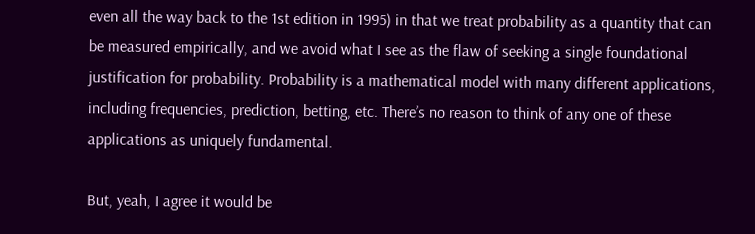even all the way back to the 1st edition in 1995) in that we treat probability as a quantity that can be measured empirically, and we avoid what I see as the flaw of seeking a single foundational justification for probability. Probability is a mathematical model with many different applications, including frequencies, prediction, betting, etc. There’s no reason to think of any one of these applications as uniquely fundamental.

But, yeah, I agree it would be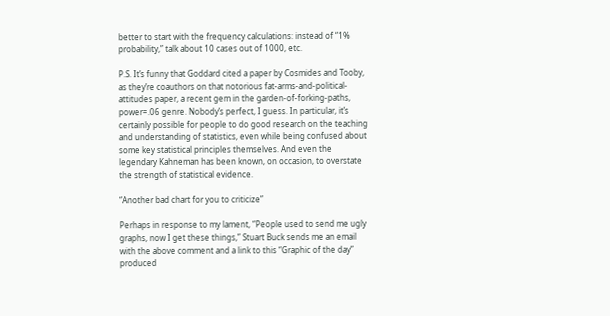better to start with the frequency calculations: instead of “1% probability,” talk about 10 cases out of 1000, etc.

P.S. It’s funny that Goddard cited a paper by Cosmides and Tooby, as they’re coauthors on that notorious fat-arms-and-political-attitudes paper, a recent gem in the garden-of-forking-paths, power=.06 genre. Nobody’s perfect, I guess. In particular, it’s certainly possible for people to do good research on the teaching and understanding of statistics, even while being confused about some key statistical principles themselves. And even the legendary Kahneman has been known, on occasion, to overstate the strength of statistical evidence.

“Another bad chart for you to criticize”

Perhaps in response to my lament, “People used to send me ugly graphs, now I get these things,” Stuart Buck sends me an email with the above comment and a link to this “Graphic of the day” produced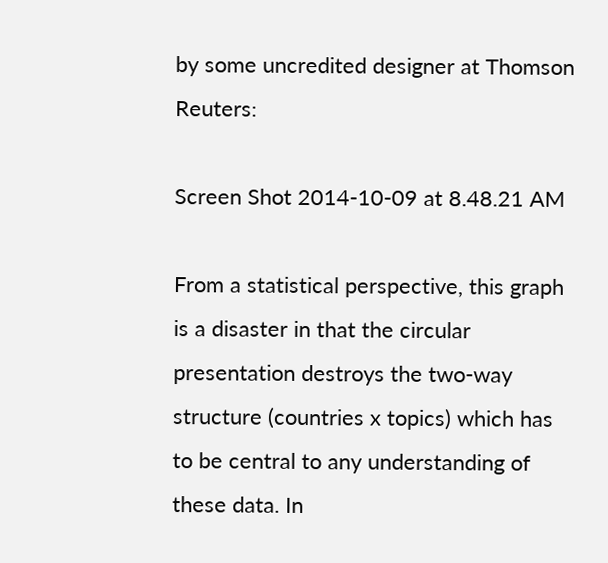by some uncredited designer at Thomson Reuters:

Screen Shot 2014-10-09 at 8.48.21 AM

From a statistical perspective, this graph is a disaster in that the circular presentation destroys the two-way structure (countries x topics) which has to be central to any understanding of these data. In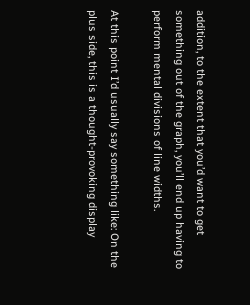addition, to the extent that you’d want to get something out of the graph, you’ll end up having to perform mental divisions of line widths.

At this point I’d usually say something like: On the plus side, this is a thought-provoking display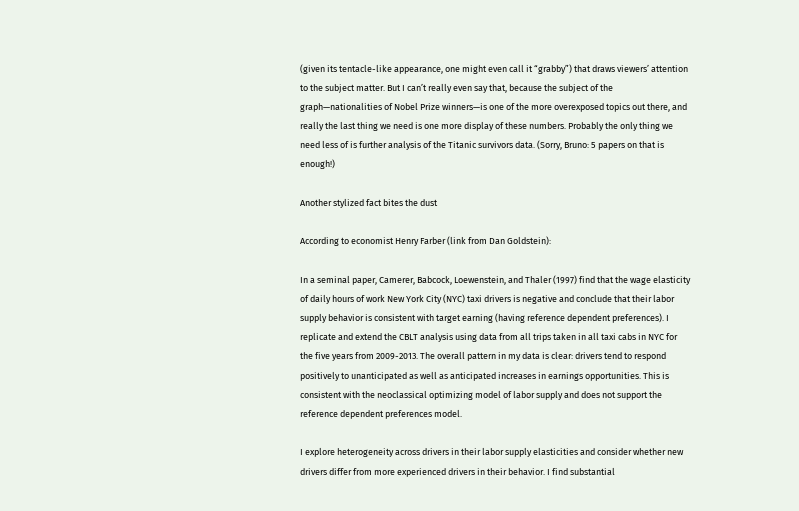(given its tentacle-like appearance, one might even call it “grabby”) that draws viewers’ attention to the subject matter. But I can’t really even say that, because the subject of the graph—nationalities of Nobel Prize winners—is one of the more overexposed topics out there, and really the last thing we need is one more display of these numbers. Probably the only thing we need less of is further analysis of the Titanic survivors data. (Sorry, Bruno: 5 papers on that is enough!)

Another stylized fact bites the dust

According to economist Henry Farber (link from Dan Goldstein):

In a seminal paper, Camerer, Babcock, Loewenstein, and Thaler (1997) find that the wage elasticity of daily hours of work New York City (NYC) taxi drivers is negative and conclude that their labor supply behavior is consistent with target earning (having reference dependent preferences). I replicate and extend the CBLT analysis using data from all trips taken in all taxi cabs in NYC for the five years from 2009-2013. The overall pattern in my data is clear: drivers tend to respond positively to unanticipated as well as anticipated increases in earnings opportunities. This is consistent with the neoclassical optimizing model of labor supply and does not support the reference dependent preferences model.

I explore heterogeneity across drivers in their labor supply elasticities and consider whether new drivers differ from more experienced drivers in their behavior. I find substantial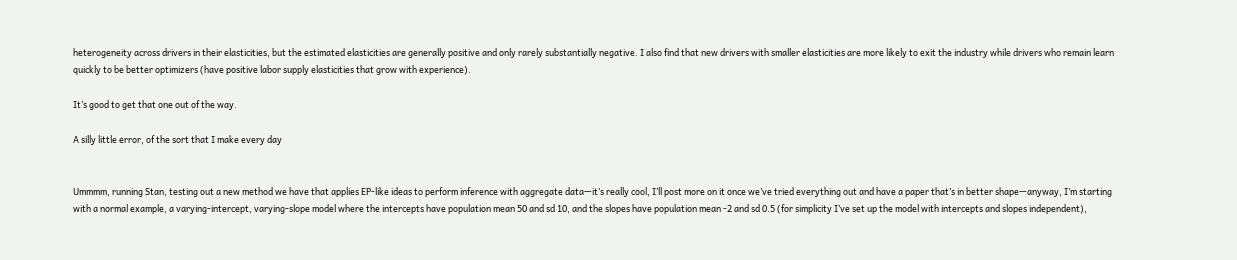heterogeneity across drivers in their elasticities, but the estimated elasticities are generally positive and only rarely substantially negative. I also find that new drivers with smaller elasticities are more likely to exit the industry while drivers who remain learn quickly to be better optimizers (have positive labor supply elasticities that grow with experience).

It’s good to get that one out of the way.

A silly little error, of the sort that I make every day


Ummmm, running Stan, testing out a new method we have that applies EP-like ideas to perform inference with aggregate data—it’s really cool, I’ll post more on it once we’ve tried everything out and have a paper that’s in better shape—anyway, I’m starting with a normal example, a varying-intercept, varying-slope model where the intercepts have population mean 50 and sd 10, and the slopes have population mean -2 and sd 0.5 (for simplicity I’ve set up the model with intercepts and slopes independent),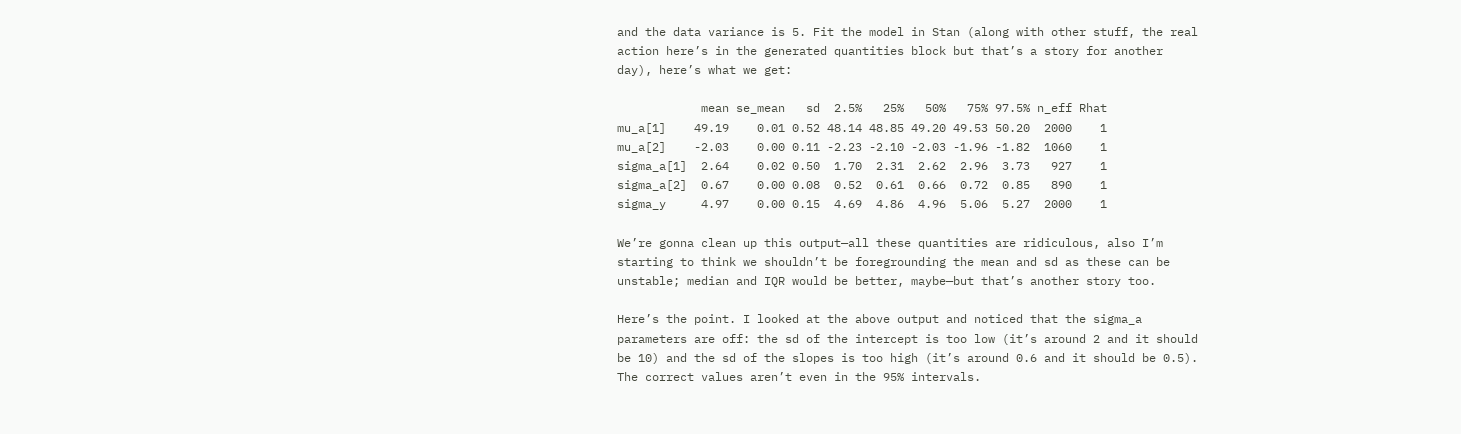and the data variance is 5. Fit the model in Stan (along with other stuff, the real action here’s in the generated quantities block but that’s a story for another day), here’s what we get:

            mean se_mean   sd  2.5%   25%   50%   75% 97.5% n_eff Rhat
mu_a[1]    49.19    0.01 0.52 48.14 48.85 49.20 49.53 50.20  2000    1
mu_a[2]    -2.03    0.00 0.11 -2.23 -2.10 -2.03 -1.96 -1.82  1060    1
sigma_a[1]  2.64    0.02 0.50  1.70  2.31  2.62  2.96  3.73   927    1
sigma_a[2]  0.67    0.00 0.08  0.52  0.61  0.66  0.72  0.85   890    1
sigma_y     4.97    0.00 0.15  4.69  4.86  4.96  5.06  5.27  2000    1

We’re gonna clean up this output—all these quantities are ridiculous, also I’m starting to think we shouldn’t be foregrounding the mean and sd as these can be unstable; median and IQR would be better, maybe—but that’s another story too.

Here’s the point. I looked at the above output and noticed that the sigma_a parameters are off: the sd of the intercept is too low (it’s around 2 and it should be 10) and the sd of the slopes is too high (it’s around 0.6 and it should be 0.5). The correct values aren’t even in the 95% intervals.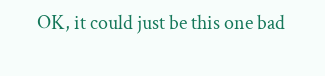OK, it could just be this one bad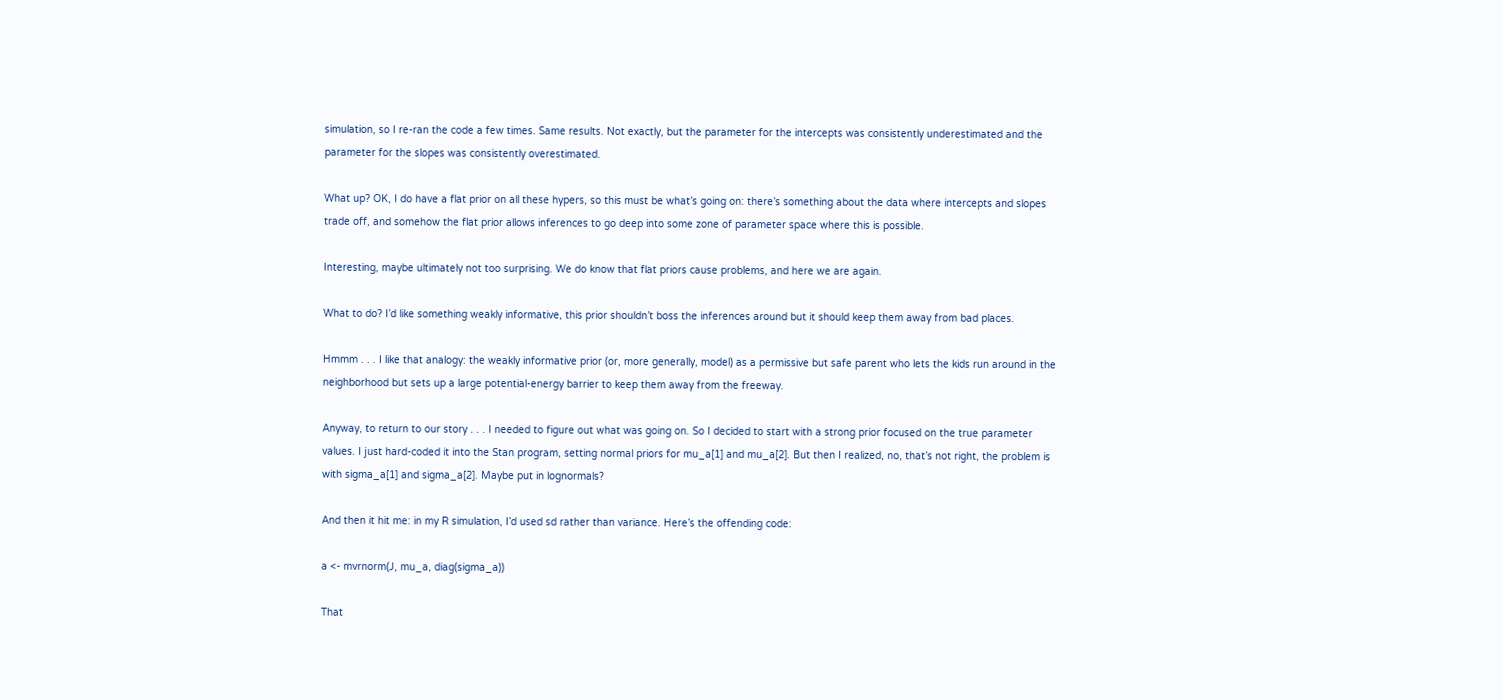simulation, so I re-ran the code a few times. Same results. Not exactly, but the parameter for the intercepts was consistently underestimated and the parameter for the slopes was consistently overestimated.

What up? OK, I do have a flat prior on all these hypers, so this must be what’s going on: there’s something about the data where intercepts and slopes trade off, and somehow the flat prior allows inferences to go deep into some zone of parameter space where this is possible.

Interesting, maybe ultimately not too surprising. We do know that flat priors cause problems, and here we are again.

What to do? I’d like something weakly informative, this prior shouldn’t boss the inferences around but it should keep them away from bad places.

Hmmm . . . I like that analogy: the weakly informative prior (or, more generally, model) as a permissive but safe parent who lets the kids run around in the neighborhood but sets up a large potential-energy barrier to keep them away from the freeway.

Anyway, to return to our story . . . I needed to figure out what was going on. So I decided to start with a strong prior focused on the true parameter values. I just hard-coded it into the Stan program, setting normal priors for mu_a[1] and mu_a[2]. But then I realized, no, that’s not right, the problem is with sigma_a[1] and sigma_a[2]. Maybe put in lognormals?

And then it hit me: in my R simulation, I’d used sd rather than variance. Here’s the offending code:

a <- mvrnorm(J, mu_a, diag(sigma_a))

That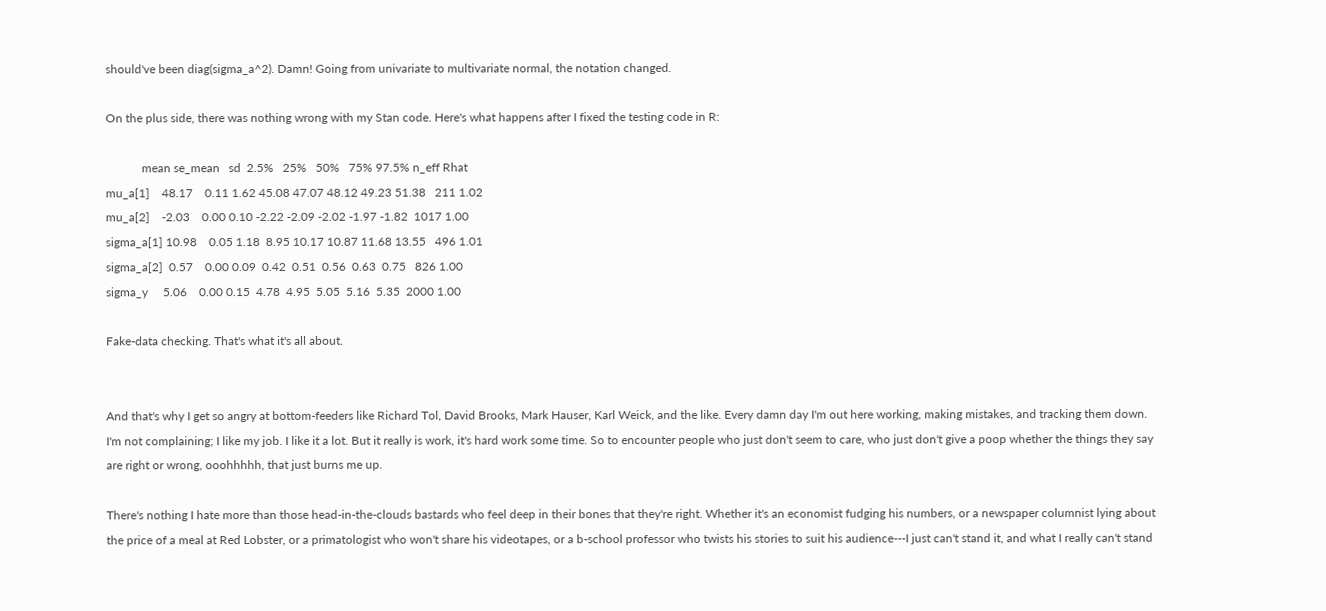should've been diag(sigma_a^2). Damn! Going from univariate to multivariate normal, the notation changed.

On the plus side, there was nothing wrong with my Stan code. Here's what happens after I fixed the testing code in R:

            mean se_mean   sd  2.5%   25%   50%   75% 97.5% n_eff Rhat
mu_a[1]    48.17    0.11 1.62 45.08 47.07 48.12 49.23 51.38   211 1.02
mu_a[2]    -2.03    0.00 0.10 -2.22 -2.09 -2.02 -1.97 -1.82  1017 1.00
sigma_a[1] 10.98    0.05 1.18  8.95 10.17 10.87 11.68 13.55   496 1.01
sigma_a[2]  0.57    0.00 0.09  0.42  0.51  0.56  0.63  0.75   826 1.00
sigma_y     5.06    0.00 0.15  4.78  4.95  5.05  5.16  5.35  2000 1.00

Fake-data checking. That's what it's all about.


And that's why I get so angry at bottom-feeders like Richard Tol, David Brooks, Mark Hauser, Karl Weick, and the like. Every damn day I'm out here working, making mistakes, and tracking them down. I'm not complaining; I like my job. I like it a lot. But it really is work, it's hard work some time. So to encounter people who just don't seem to care, who just don't give a poop whether the things they say are right or wrong, ooohhhhh, that just burns me up.

There's nothing I hate more than those head-in-the-clouds bastards who feel deep in their bones that they're right. Whether it's an economist fudging his numbers, or a newspaper columnist lying about the price of a meal at Red Lobster, or a primatologist who won't share his videotapes, or a b-school professor who twists his stories to suit his audience---I just can't stand it, and what I really can't stand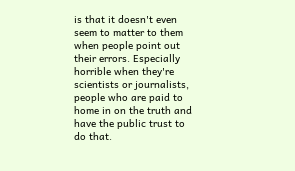is that it doesn't even seem to matter to them when people point out their errors. Especially horrible when they're scientists or journalists, people who are paid to home in on the truth and have the public trust to do that.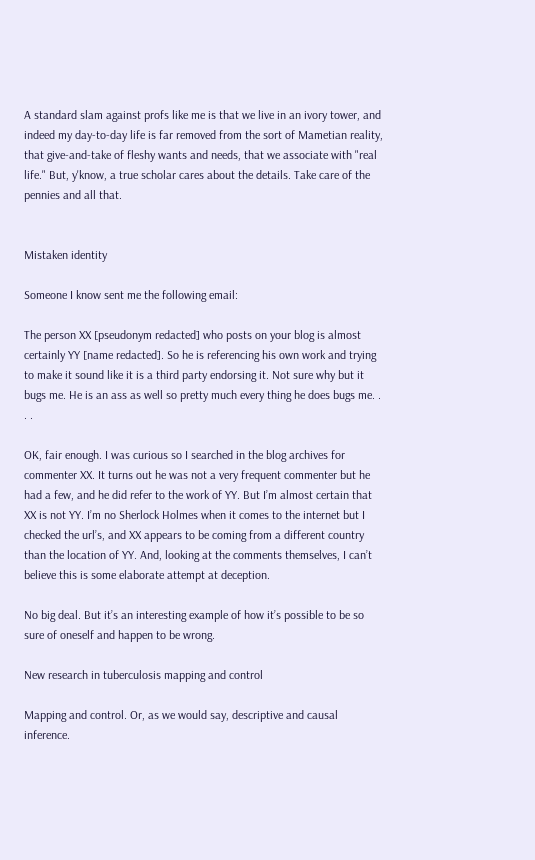A standard slam against profs like me is that we live in an ivory tower, and indeed my day-to-day life is far removed from the sort of Mametian reality, that give-and-take of fleshy wants and needs, that we associate with "real life." But, y'know, a true scholar cares about the details. Take care of the pennies and all that.


Mistaken identity

Someone I know sent me the following email:

The person XX [pseudonym redacted] who posts on your blog is almost certainly YY [name redacted]. So he is referencing his own work and trying to make it sound like it is a third party endorsing it. Not sure why but it bugs me. He is an ass as well so pretty much every thing he does bugs me. . . .

OK, fair enough. I was curious so I searched in the blog archives for commenter XX. It turns out he was not a very frequent commenter but he had a few, and he did refer to the work of YY. But I’m almost certain that XX is not YY. I’m no Sherlock Holmes when it comes to the internet but I checked the url’s, and XX appears to be coming from a different country than the location of YY. And, looking at the comments themselves, I can’t believe this is some elaborate attempt at deception.

No big deal. But it’s an interesting example of how it’s possible to be so sure of oneself and happen to be wrong.

New research in tuberculosis mapping and control

Mapping and control. Or, as we would say, descriptive and causal inference.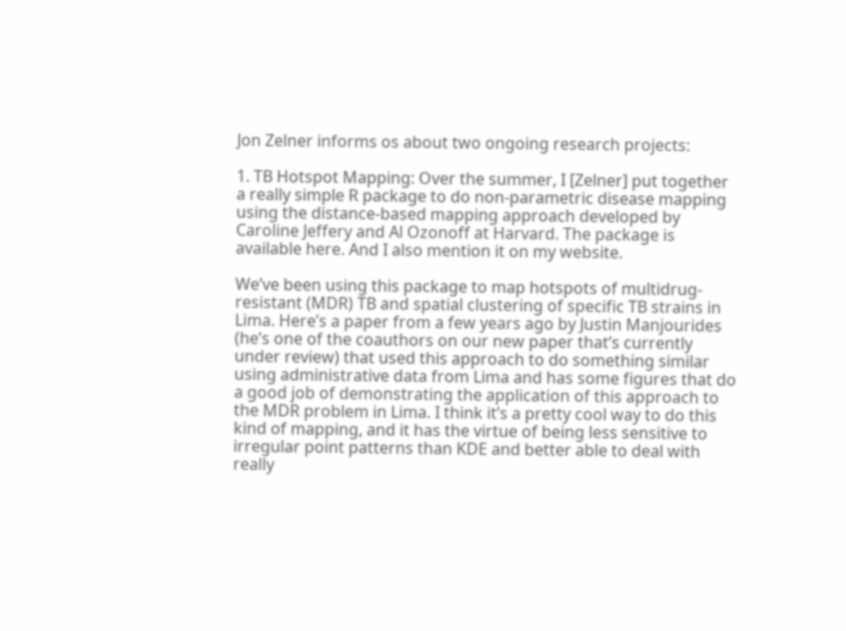Jon Zelner informs os about two ongoing research projects:

1. TB Hotspot Mapping: Over the summer, I [Zelner] put together a really simple R package to do non-parametric disease mapping using the distance-based mapping approach developed by Caroline Jeffery and Al Ozonoff at Harvard. The package is available here. And I also mention it on my website.

We’ve been using this package to map hotspots of multidrug-resistant (MDR) TB and spatial clustering of specific TB strains in Lima. Here’s a paper from a few years ago by Justin Manjourides (he’s one of the coauthors on our new paper that’s currently under review) that used this approach to do something similar using administrative data from Lima and has some figures that do a good job of demonstrating the application of this approach to the MDR problem in Lima. I think it’s a pretty cool way to do this kind of mapping, and it has the virtue of being less sensitive to irregular point patterns than KDE and better able to deal with really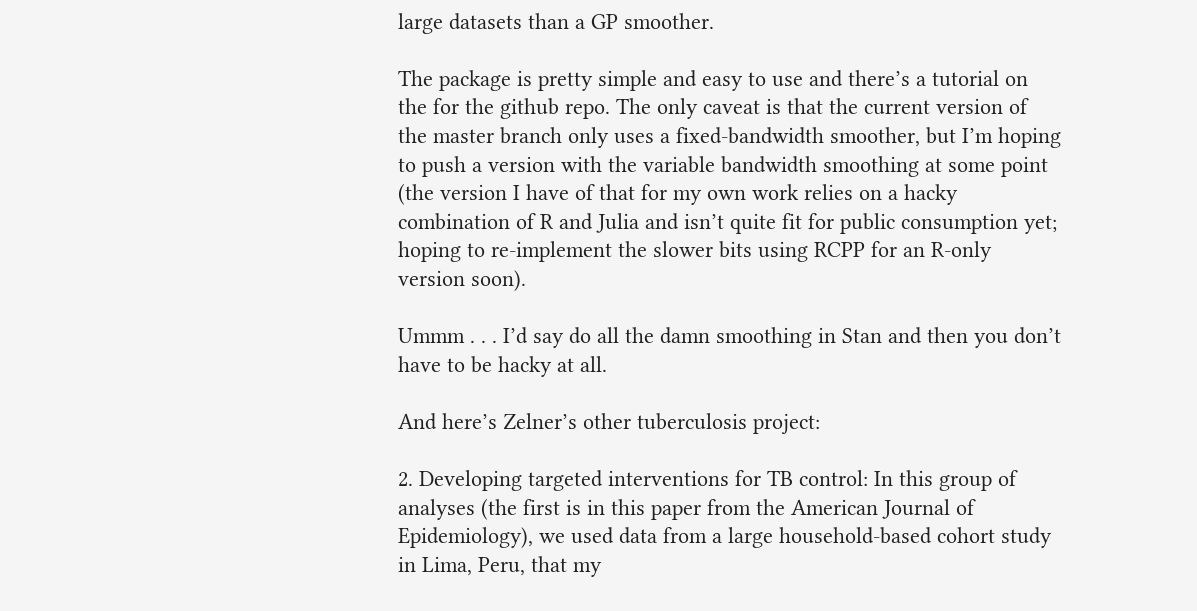large datasets than a GP smoother.

The package is pretty simple and easy to use and there’s a tutorial on the for the github repo. The only caveat is that the current version of the master branch only uses a fixed-bandwidth smoother, but I’m hoping to push a version with the variable bandwidth smoothing at some point (the version I have of that for my own work relies on a hacky combination of R and Julia and isn’t quite fit for public consumption yet; hoping to re-implement the slower bits using RCPP for an R-only version soon).

Ummm . . . I’d say do all the damn smoothing in Stan and then you don’t have to be hacky at all.

And here’s Zelner’s other tuberculosis project:

2. Developing targeted interventions for TB control: In this group of analyses (the first is in this paper from the American Journal of Epidemiology), we used data from a large household-based cohort study in Lima, Peru, that my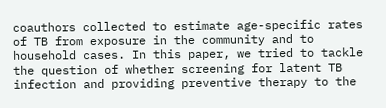coauthors collected to estimate age-specific rates of TB from exposure in the community and to household cases. In this paper, we tried to tackle the question of whether screening for latent TB infection and providing preventive therapy to the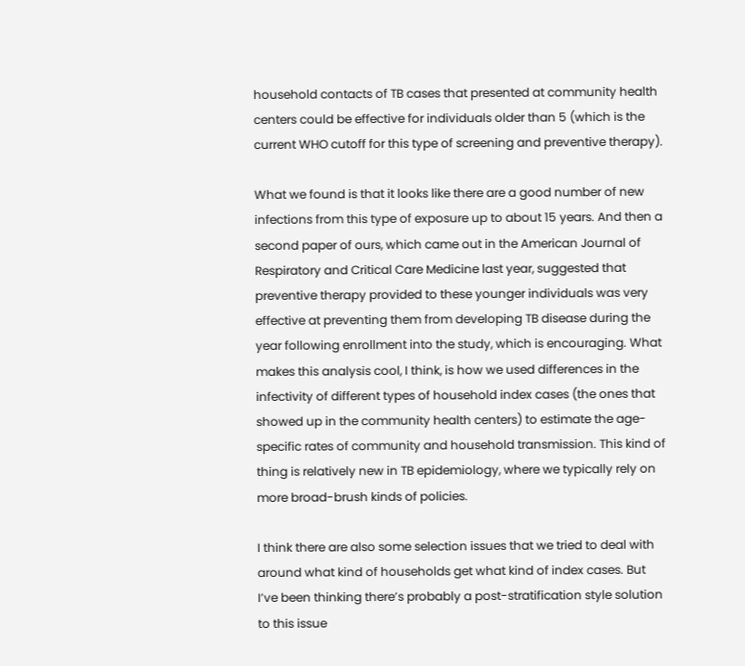household contacts of TB cases that presented at community health centers could be effective for individuals older than 5 (which is the current WHO cutoff for this type of screening and preventive therapy).

What we found is that it looks like there are a good number of new infections from this type of exposure up to about 15 years. And then a second paper of ours, which came out in the American Journal of Respiratory and Critical Care Medicine last year, suggested that preventive therapy provided to these younger individuals was very effective at preventing them from developing TB disease during the year following enrollment into the study, which is encouraging. What makes this analysis cool, I think, is how we used differences in the infectivity of different types of household index cases (the ones that showed up in the community health centers) to estimate the age-specific rates of community and household transmission. This kind of thing is relatively new in TB epidemiology, where we typically rely on more broad-brush kinds of policies.

I think there are also some selection issues that we tried to deal with around what kind of households get what kind of index cases. But I’ve been thinking there’s probably a post-stratification style solution to this issue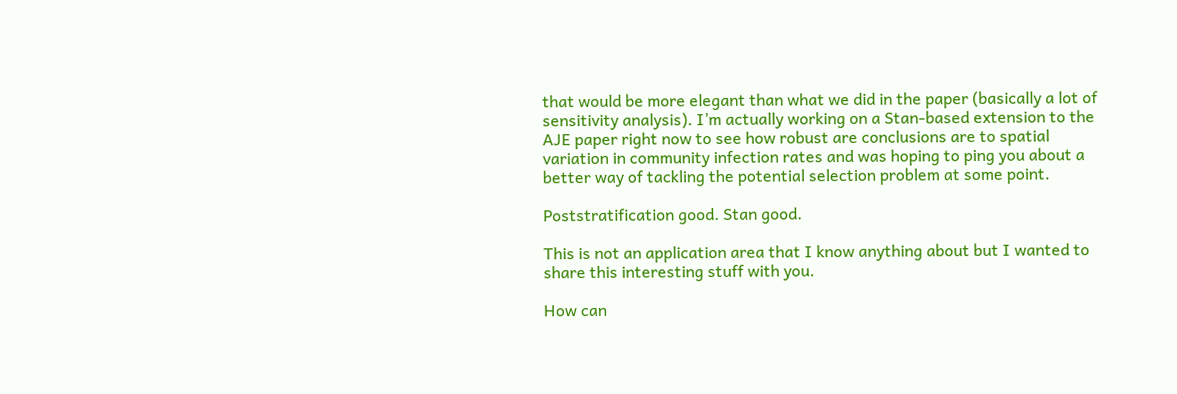that would be more elegant than what we did in the paper (basically a lot of sensitivity analysis). I’m actually working on a Stan-based extension to the AJE paper right now to see how robust are conclusions are to spatial variation in community infection rates and was hoping to ping you about a better way of tackling the potential selection problem at some point.

Poststratification good. Stan good.

This is not an application area that I know anything about but I wanted to share this interesting stuff with you.

How can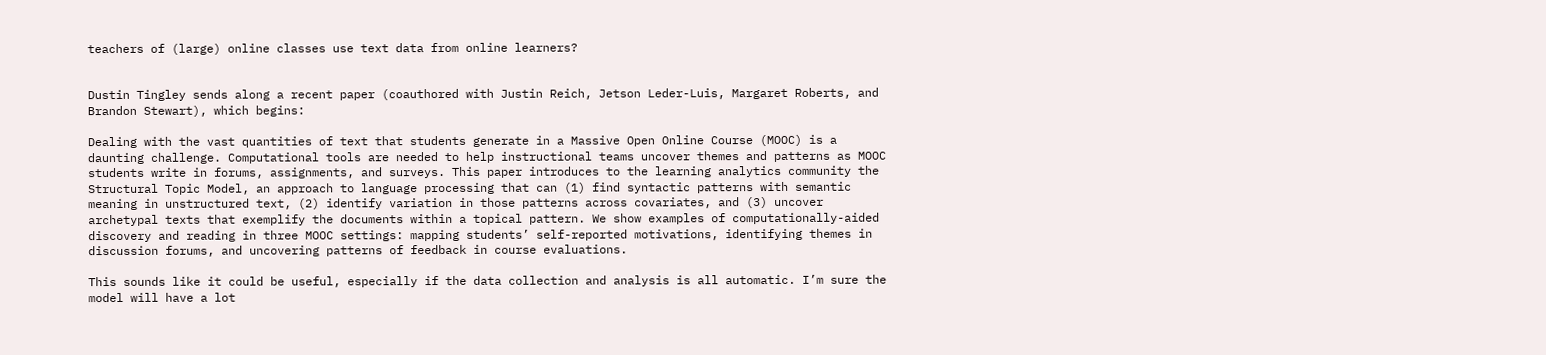teachers of (large) online classes use text data from online learners?


Dustin Tingley sends along a recent paper (coauthored with Justin Reich, Jetson Leder-Luis, Margaret Roberts, and Brandon Stewart), which begins:

Dealing with the vast quantities of text that students generate in a Massive Open Online Course (MOOC) is a daunting challenge. Computational tools are needed to help instructional teams uncover themes and patterns as MOOC students write in forums, assignments, and surveys. This paper introduces to the learning analytics community the Structural Topic Model, an approach to language processing that can (1) find syntactic patterns with semantic meaning in unstructured text, (2) identify variation in those patterns across covariates, and (3) uncover archetypal texts that exemplify the documents within a topical pattern. We show examples of computationally-aided discovery and reading in three MOOC settings: mapping students’ self-reported motivations, identifying themes in discussion forums, and uncovering patterns of feedback in course evaluations.

This sounds like it could be useful, especially if the data collection and analysis is all automatic. I’m sure the model will have a lot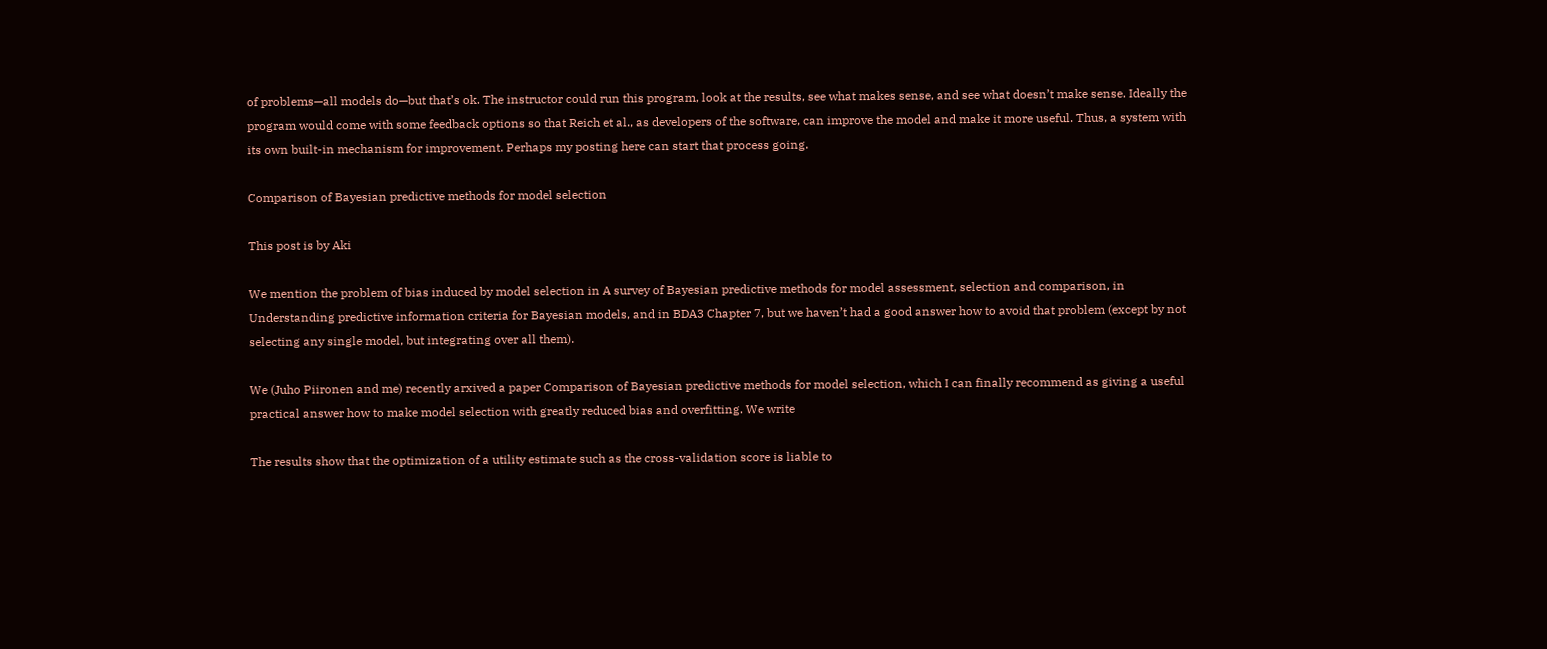of problems—all models do—but that’s ok. The instructor could run this program, look at the results, see what makes sense, and see what doesn’t make sense. Ideally the program would come with some feedback options so that Reich et al., as developers of the software, can improve the model and make it more useful. Thus, a system with its own built-in mechanism for improvement. Perhaps my posting here can start that process going.

Comparison of Bayesian predictive methods for model selection

This post is by Aki

We mention the problem of bias induced by model selection in A survey of Bayesian predictive methods for model assessment, selection and comparison, in Understanding predictive information criteria for Bayesian models, and in BDA3 Chapter 7, but we haven’t had a good answer how to avoid that problem (except by not selecting any single model, but integrating over all them).

We (Juho Piironen and me) recently arxived a paper Comparison of Bayesian predictive methods for model selection, which I can finally recommend as giving a useful practical answer how to make model selection with greatly reduced bias and overfitting. We write

The results show that the optimization of a utility estimate such as the cross-validation score is liable to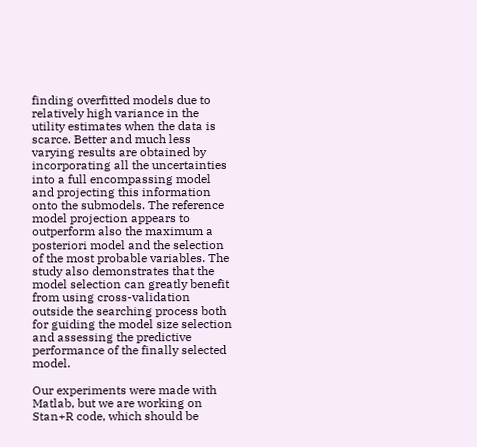finding overfitted models due to relatively high variance in the utility estimates when the data is scarce. Better and much less varying results are obtained by incorporating all the uncertainties into a full encompassing model and projecting this information onto the submodels. The reference model projection appears to outperform also the maximum a posteriori model and the selection of the most probable variables. The study also demonstrates that the model selection can greatly benefit from using cross-validation outside the searching process both for guiding the model size selection and assessing the predictive performance of the finally selected model.

Our experiments were made with Matlab, but we are working on Stan+R code, which should be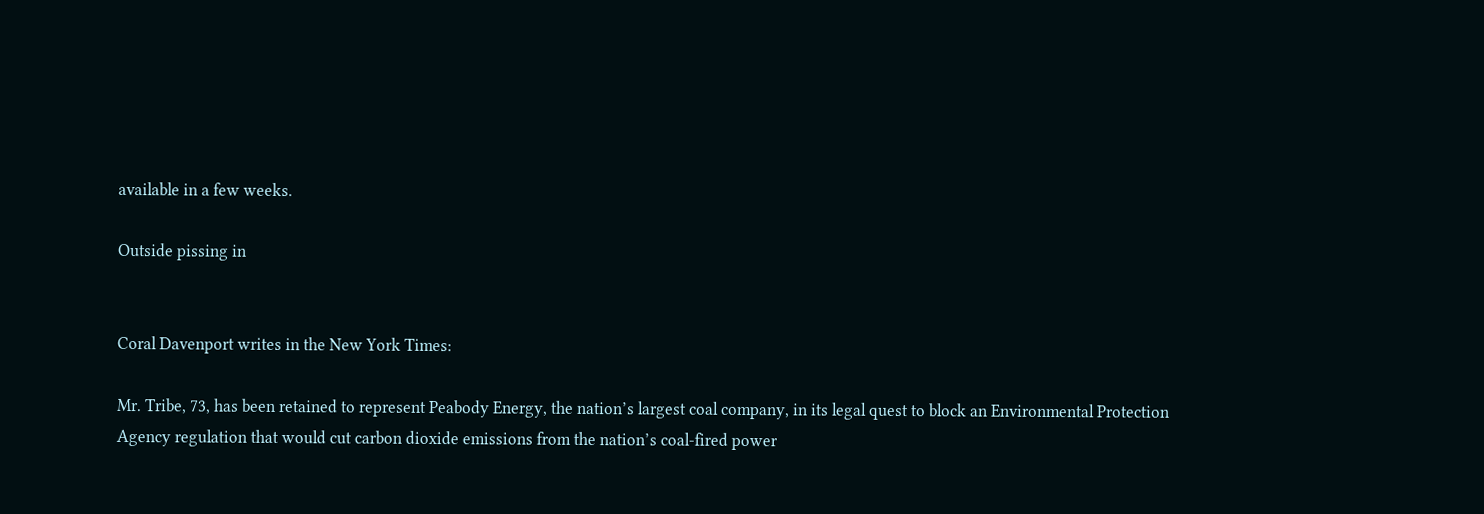available in a few weeks.

Outside pissing in


Coral Davenport writes in the New York Times:

Mr. Tribe, 73, has been retained to represent Peabody Energy, the nation’s largest coal company, in its legal quest to block an Environmental Protection Agency regulation that would cut carbon dioxide emissions from the nation’s coal-fired power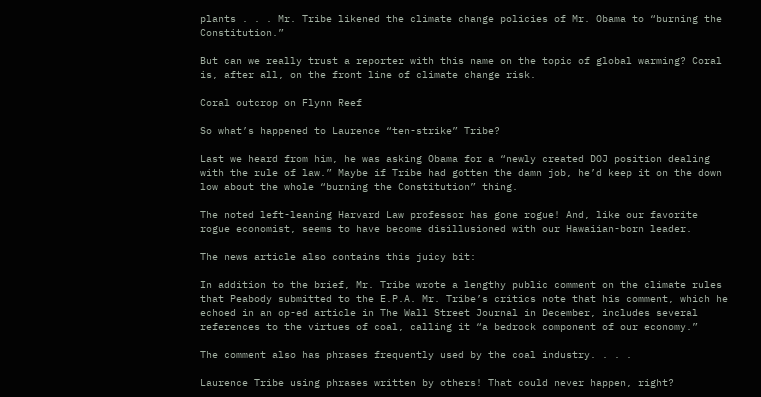plants . . . Mr. Tribe likened the climate change policies of Mr. Obama to “burning the Constitution.”

But can we really trust a reporter with this name on the topic of global warming? Coral is, after all, on the front line of climate change risk.

Coral outcrop on Flynn Reef

So what’s happened to Laurence “ten-strike” Tribe?

Last we heard from him, he was asking Obama for a “newly created DOJ position dealing with the rule of law.” Maybe if Tribe had gotten the damn job, he’d keep it on the down low about the whole “burning the Constitution” thing.

The noted left-leaning Harvard Law professor has gone rogue! And, like our favorite rogue economist, seems to have become disillusioned with our Hawaiian-born leader.

The news article also contains this juicy bit:

In addition to the brief, Mr. Tribe wrote a lengthy public comment on the climate rules that Peabody submitted to the E.P.A. Mr. Tribe’s critics note that his comment, which he echoed in an op-ed article in The Wall Street Journal in December, includes several references to the virtues of coal, calling it “a bedrock component of our economy.”

The comment also has phrases frequently used by the coal industry. . . .

Laurence Tribe using phrases written by others! That could never happen, right?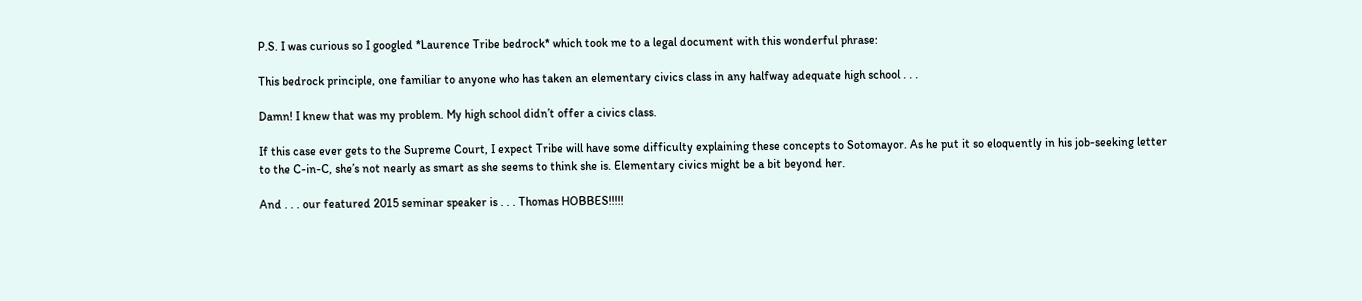P.S. I was curious so I googled *Laurence Tribe bedrock* which took me to a legal document with this wonderful phrase:

This bedrock principle, one familiar to anyone who has taken an elementary civics class in any halfway adequate high school . . .

Damn! I knew that was my problem. My high school didn’t offer a civics class.

If this case ever gets to the Supreme Court, I expect Tribe will have some difficulty explaining these concepts to Sotomayor. As he put it so eloquently in his job-seeking letter to the C-in-C, she’s not nearly as smart as she seems to think she is. Elementary civics might be a bit beyond her.

And . . . our featured 2015 seminar speaker is . . . Thomas HOBBES!!!!!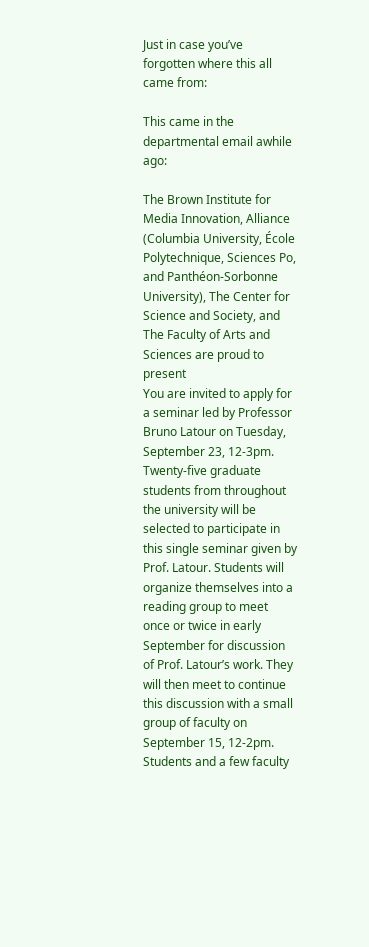Just in case you’ve forgotten where this all came from:

This came in the departmental email awhile ago:

The Brown Institute for Media Innovation, Alliance (Columbia University, École Polytechnique, Sciences Po, and Panthéon-Sorbonne University), The Center for Science and Society, and The Faculty of Arts and Sciences are proud to present
You are invited to apply for a seminar led by Professor Bruno Latour on Tuesday, September 23, 12-3pm. Twenty-five graduate students from throughout the university will be selected to participate in this single seminar given by Prof. Latour. Students will organize themselves into a reading group to meet once or twice in early September for discussion of Prof. Latour’s work. They will then meet to continue this discussion with a small group of faculty on September 15, 12-2pm. Students and a few faculty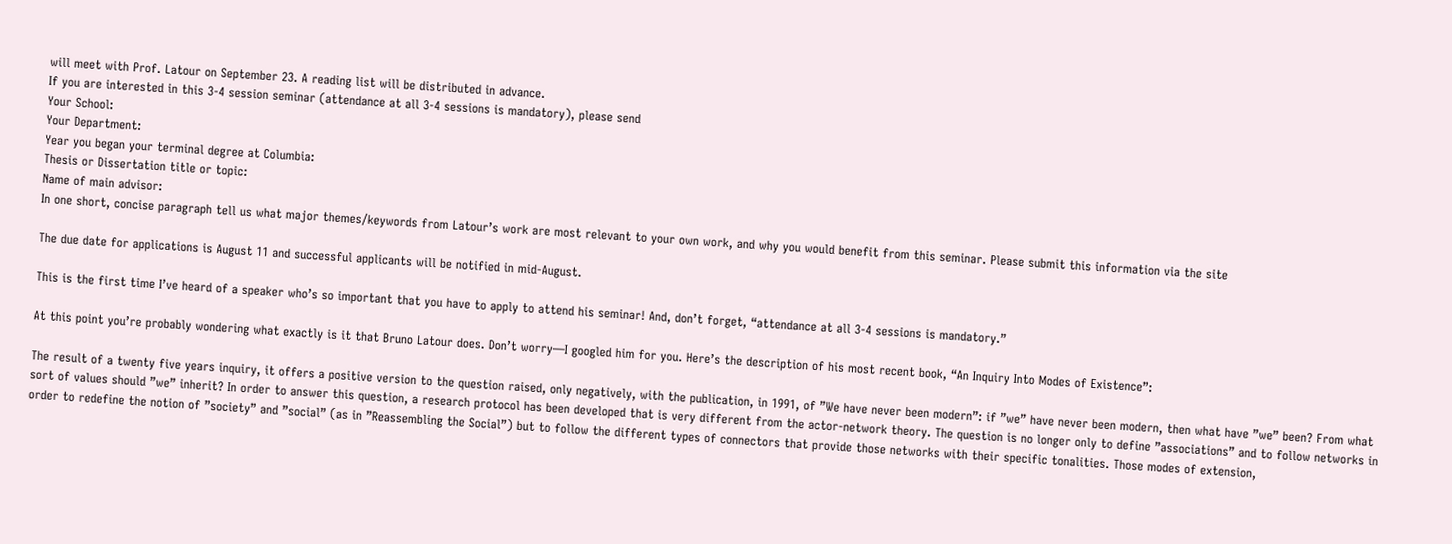will meet with Prof. Latour on September 23. A reading list will be distributed in advance.
If you are interested in this 3-4 session seminar (attendance at all 3-4 sessions is mandatory), please send
Your School:
Your Department:
Year you began your terminal degree at Columbia:
Thesis or Dissertation title or topic:
Name of main advisor:
In one short, concise paragraph tell us what major themes/keywords from Latour’s work are most relevant to your own work, and why you would benefit from this seminar. Please submit this information via the site

The due date for applications is August 11 and successful applicants will be notified in mid-August.

This is the first time I’ve heard of a speaker who’s so important that you have to apply to attend his seminar! And, don’t forget, “attendance at all 3-4 sessions is mandatory.”

At this point you’re probably wondering what exactly is it that Bruno Latour does. Don’t worry—I googled him for you. Here’s the description of his most recent book, “An Inquiry Into Modes of Existence”:

The result of a twenty five years inquiry, it offers a positive version to the question raised, only negatively, with the publication, in 1991, of ”We have never been modern”: if ”we” have never been modern, then what have ”we” been? From what sort of values should ”we” inherit? In order to answer this question, a research protocol has been developed that is very different from the actor-network theory. The question is no longer only to define ”associations” and to follow networks in order to redefine the notion of ”society” and ”social” (as in ”Reassembling the Social”) but to follow the different types of connectors that provide those networks with their specific tonalities. Those modes of extension,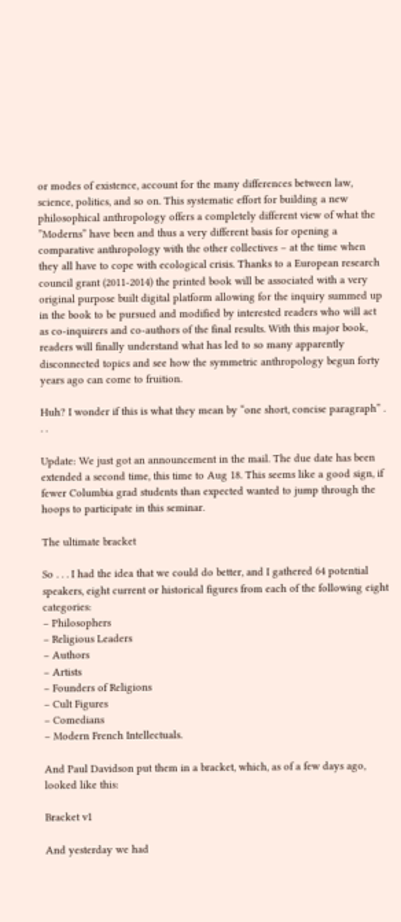or modes of existence, account for the many differences between law, science, politics, and so on. This systematic effort for building a new philosophical anthropology offers a completely different view of what the ”Moderns” have been and thus a very different basis for opening a comparative anthropology with the other collectives – at the time when they all have to cope with ecological crisis. Thanks to a European research council grant (2011-2014) the printed book will be associated with a very original purpose built digital platform allowing for the inquiry summed up in the book to be pursued and modified by interested readers who will act as co-inquirers and co-authors of the final results. With this major book, readers will finally understand what has led to so many apparently disconnected topics and see how the symmetric anthropology begun forty years ago can come to fruition.

Huh? I wonder if this is what they mean by “one short, concise paragraph” . . .

Update: We just got an announcement in the mail. The due date has been extended a second time, this time to Aug 18. This seems like a good sign, if fewer Columbia grad students than expected wanted to jump through the hoops to participate in this seminar.

The ultimate bracket

So . . . I had the idea that we could do better, and I gathered 64 potential speakers, eight current or historical figures from each of the following eight categories:
– Philosophers
– Religious Leaders
– Authors
– Artists
– Founders of Religions
– Cult Figures
– Comedians
– Modern French Intellectuals.

And Paul Davidson put them in a bracket, which, as of a few days ago, looked like this:

Bracket v1

And yesterday we had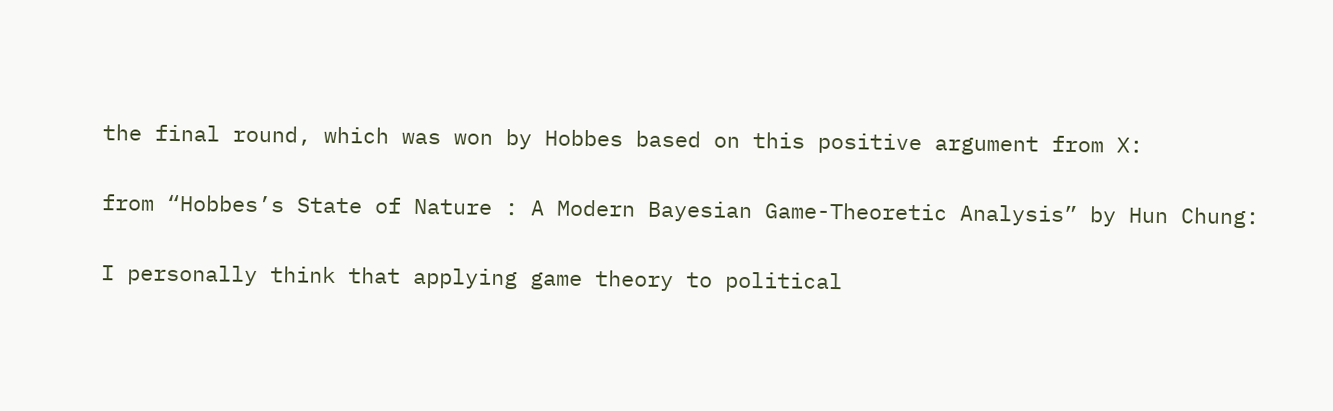the final round, which was won by Hobbes based on this positive argument from X:

from “Hobbes’s State of Nature : A Modern Bayesian Game-Theoretic Analysis” by Hun Chung:

I personally think that applying game theory to political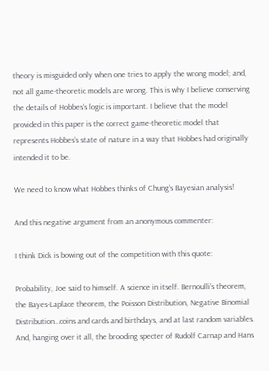theory is misguided only when one tries to apply the wrong model; and, not all game-theoretic models are wrong. This is why I believe conserving the details of Hobbes’s logic is important. I believe that the model provided in this paper is the correct game-theoretic model that represents Hobbes’s state of nature in a way that Hobbes had originally intended it to be.

We need to know what Hobbes thinks of Chung’s Bayesian analysis!

And this negative argument from an anonymous commenter:

I think Dick is bowing out of the competition with this quote:

Probability, Joe said to himself. A science in itself. Bernoulli’s theorem, the Bayes-Laplace theorem, the Poisson Distribution, Negative Binomial Distribution…coins and cards and birthdays, and at last random variables. And, hanging over it all, the brooding specter of Rudolf Carnap and Hans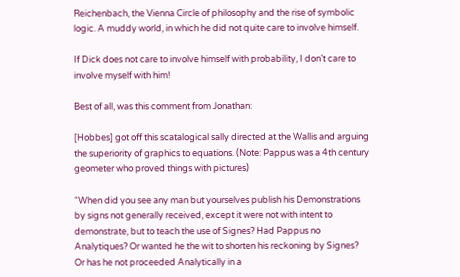Reichenbach, the Vienna Circle of philosophy and the rise of symbolic logic. A muddy world, in which he did not quite care to involve himself.

If Dick does not care to involve himself with probability, I don’t care to involve myself with him!

Best of all, was this comment from Jonathan:

[Hobbes] got off this scatalogical sally directed at the Wallis and arguing the superiority of graphics to equations. (Note: Pappus was a 4th century geometer who proved things with pictures)

“When did you see any man but yourselves publish his Demonstrations by signs not generally received, except it were not with intent to demonstrate, but to teach the use of Signes? Had Pappus no Analytiques? Or wanted he the wit to shorten his reckoning by Signes? Or has he not proceeded Analytically in a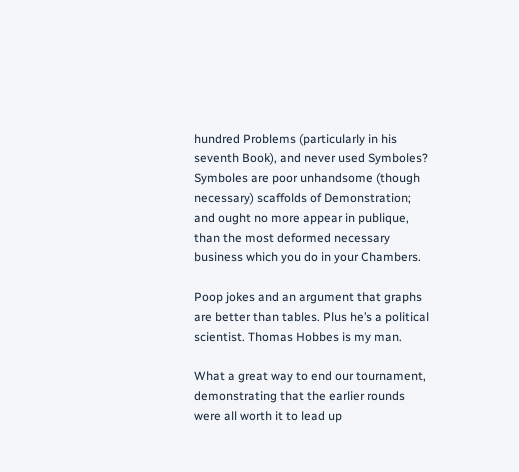hundred Problems (particularly in his seventh Book), and never used Symboles? Symboles are poor unhandsome (though necessary) scaffolds of Demonstration; and ought no more appear in publique, than the most deformed necessary business which you do in your Chambers.

Poop jokes and an argument that graphs are better than tables. Plus he’s a political scientist. Thomas Hobbes is my man.

What a great way to end our tournament, demonstrating that the earlier rounds were all worth it to lead up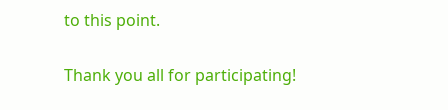to this point.

Thank you all for participating!